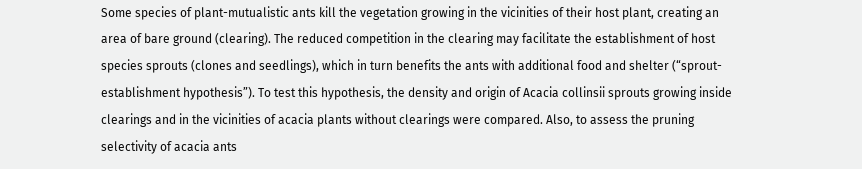Some species of plant-mutualistic ants kill the vegetation growing in the vicinities of their host plant, creating an area of bare ground (clearing). The reduced competition in the clearing may facilitate the establishment of host species sprouts (clones and seedlings), which in turn benefits the ants with additional food and shelter (“sprout-establishment hypothesis”). To test this hypothesis, the density and origin of Acacia collinsii sprouts growing inside clearings and in the vicinities of acacia plants without clearings were compared. Also, to assess the pruning selectivity of acacia ants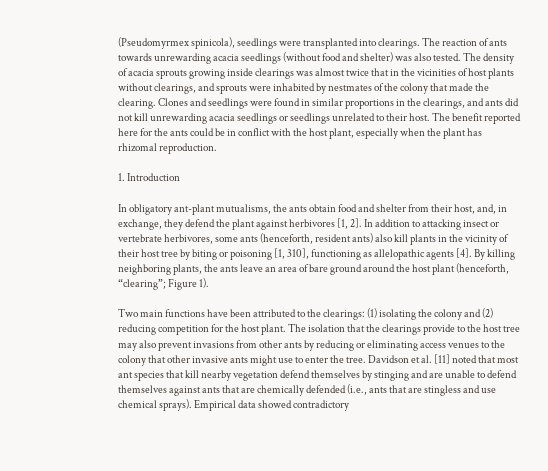(Pseudomyrmex spinicola), seedlings were transplanted into clearings. The reaction of ants towards unrewarding acacia seedlings (without food and shelter) was also tested. The density of acacia sprouts growing inside clearings was almost twice that in the vicinities of host plants without clearings, and sprouts were inhabited by nestmates of the colony that made the clearing. Clones and seedlings were found in similar proportions in the clearings, and ants did not kill unrewarding acacia seedlings or seedlings unrelated to their host. The benefit reported here for the ants could be in conflict with the host plant, especially when the plant has rhizomal reproduction.

1. Introduction

In obligatory ant-plant mutualisms, the ants obtain food and shelter from their host, and, in exchange, they defend the plant against herbivores [1, 2]. In addition to attacking insect or vertebrate herbivores, some ants (henceforth, resident ants) also kill plants in the vicinity of their host tree by biting or poisoning [1, 310], functioning as allelopathic agents [4]. By killing neighboring plants, the ants leave an area of bare ground around the host plant (henceforth, “clearing”; Figure 1).

Two main functions have been attributed to the clearings: (1) isolating the colony and (2) reducing competition for the host plant. The isolation that the clearings provide to the host tree may also prevent invasions from other ants by reducing or eliminating access venues to the colony that other invasive ants might use to enter the tree. Davidson et al. [11] noted that most ant species that kill nearby vegetation defend themselves by stinging and are unable to defend themselves against ants that are chemically defended (i.e., ants that are stingless and use chemical sprays). Empirical data showed contradictory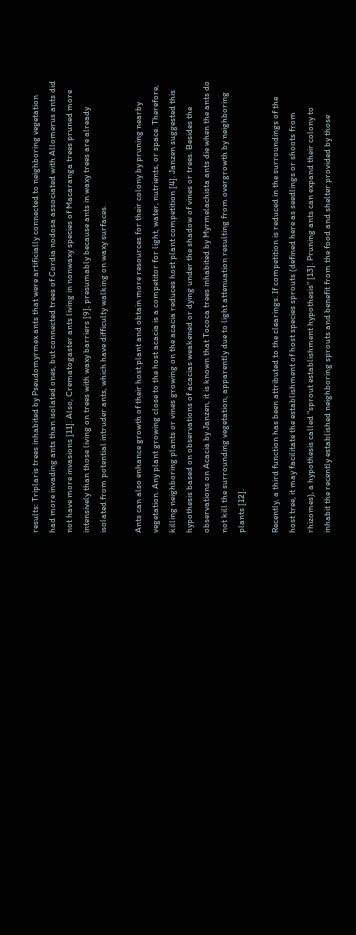results: Triplaris trees inhabited by Pseudomyrmex ants that were artificially connected to neighboring vegetation had more invading ants than isolated ones, but connected trees of Cordia nodosa associated with Allomerus ants did not have more invasions [11]. Also, Crematogaster ants living in nonwaxy species of Macaranga trees pruned more intensively than those living on trees with waxy barriers [9], presumably because ants in waxy trees are already isolated from potential intruder ants, which have difficulty walking on waxy surfaces.

Ants can also enhance growth of their host plant and obtain more resources for their colony by pruning nearby vegetation. Any plant growing close to the host acacia is a competitor for light, water, nutrients, or space. Therefore, killing neighboring plants or vines growing on the acacia reduces host plant competition [4]. Janzen suggested this hypothesis based on observations of acacias weakened or dying under the shadow of vines or trees. Besides the observations on Acacia by Janzen, it is known that Tococa trees inhabited by Myrmelachista ants die when the ants do not kill the surrounding vegetation, apparently due to light attenuation resulting from overgrowth by neighboring plants [12].

Recently, a third function has been attributed to the clearings. If competition is reduced in the surroundings of the host tree, it may facilitate the establishment of host species sprouts (defined here as seedlings or shoots from rhizomes), a hypothesis called “sprout establishment hypothesis” [13]. Pruning ants can expand their colony to inhabit the recently established neighboring sprouts and benefit from the food and shelter provided by those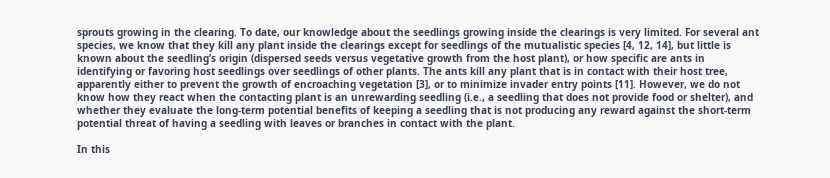sprouts growing in the clearing. To date, our knowledge about the seedlings growing inside the clearings is very limited. For several ant species, we know that they kill any plant inside the clearings except for seedlings of the mutualistic species [4, 12, 14], but little is known about the seedling’s origin (dispersed seeds versus vegetative growth from the host plant), or how specific are ants in identifying or favoring host seedlings over seedlings of other plants. The ants kill any plant that is in contact with their host tree, apparently either to prevent the growth of encroaching vegetation [3], or to minimize invader entry points [11]. However, we do not know how they react when the contacting plant is an unrewarding seedling (i.e., a seedling that does not provide food or shelter), and whether they evaluate the long-term potential benefits of keeping a seedling that is not producing any reward against the short-term potential threat of having a seedling with leaves or branches in contact with the plant.

In this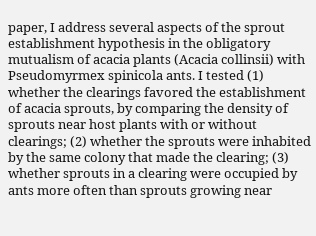paper, I address several aspects of the sprout establishment hypothesis in the obligatory mutualism of acacia plants (Acacia collinsii) with Pseudomyrmex spinicola ants. I tested (1) whether the clearings favored the establishment of acacia sprouts, by comparing the density of sprouts near host plants with or without clearings; (2) whether the sprouts were inhabited by the same colony that made the clearing; (3) whether sprouts in a clearing were occupied by ants more often than sprouts growing near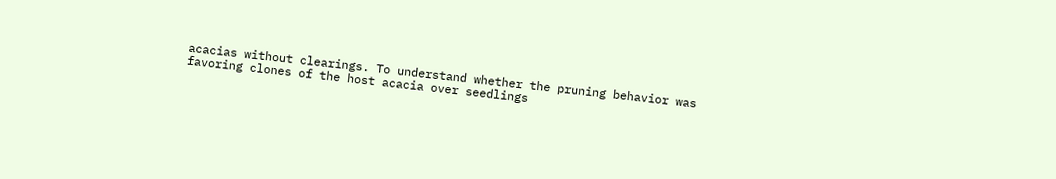acacias without clearings. To understand whether the pruning behavior was favoring clones of the host acacia over seedlings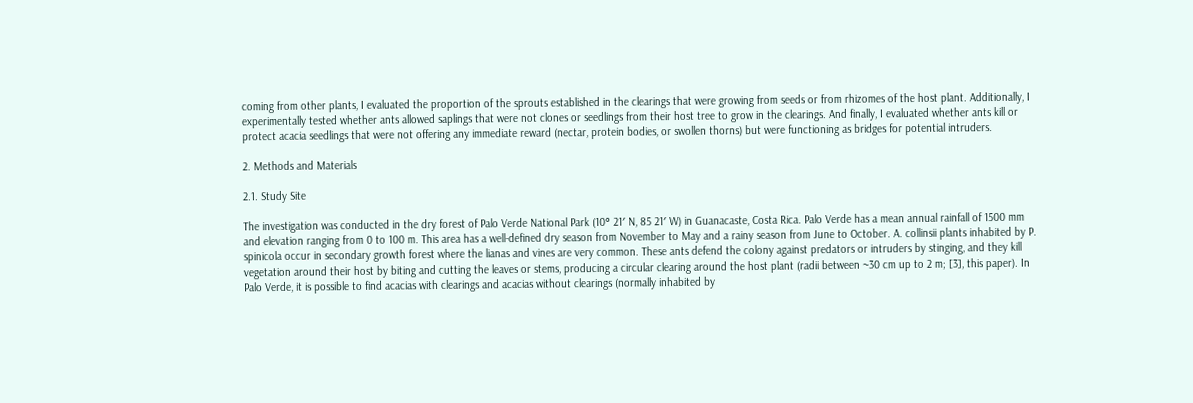coming from other plants, I evaluated the proportion of the sprouts established in the clearings that were growing from seeds or from rhizomes of the host plant. Additionally, I experimentally tested whether ants allowed saplings that were not clones or seedlings from their host tree to grow in the clearings. And finally, I evaluated whether ants kill or protect acacia seedlings that were not offering any immediate reward (nectar, protein bodies, or swollen thorns) but were functioning as bridges for potential intruders.

2. Methods and Materials

2.1. Study Site

The investigation was conducted in the dry forest of Palo Verde National Park (10° 21′ N, 85 21′ W) in Guanacaste, Costa Rica. Palo Verde has a mean annual rainfall of 1500 mm and elevation ranging from 0 to 100 m. This area has a well-defined dry season from November to May and a rainy season from June to October. A. collinsii plants inhabited by P. spinicola occur in secondary growth forest where the lianas and vines are very common. These ants defend the colony against predators or intruders by stinging, and they kill vegetation around their host by biting and cutting the leaves or stems, producing a circular clearing around the host plant (radii between ~30 cm up to 2 m; [3], this paper). In Palo Verde, it is possible to find acacias with clearings and acacias without clearings (normally inhabited by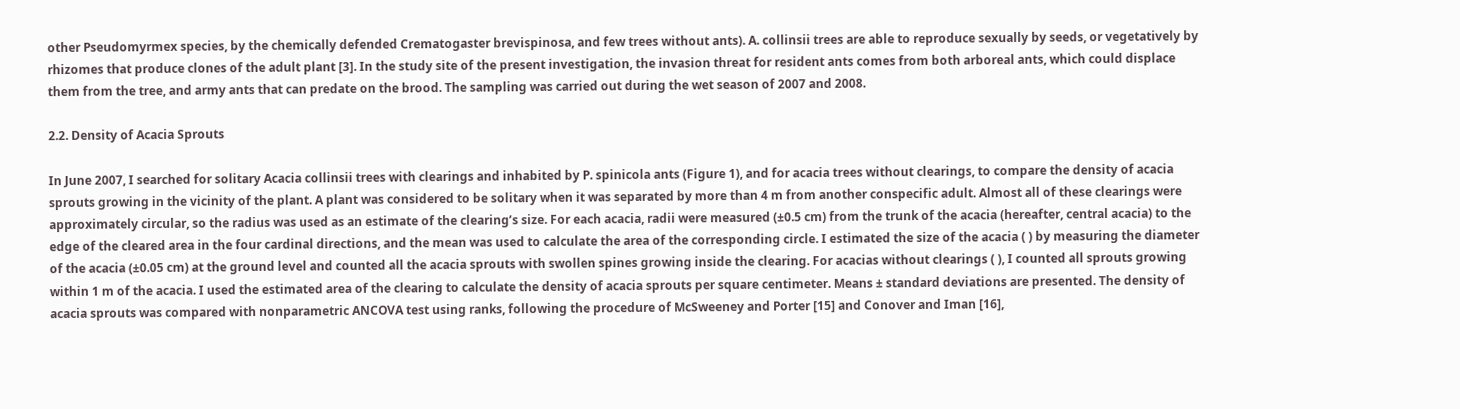other Pseudomyrmex species, by the chemically defended Crematogaster brevispinosa, and few trees without ants). A. collinsii trees are able to reproduce sexually by seeds, or vegetatively by rhizomes that produce clones of the adult plant [3]. In the study site of the present investigation, the invasion threat for resident ants comes from both arboreal ants, which could displace them from the tree, and army ants that can predate on the brood. The sampling was carried out during the wet season of 2007 and 2008.

2.2. Density of Acacia Sprouts

In June 2007, I searched for solitary Acacia collinsii trees with clearings and inhabited by P. spinicola ants (Figure 1), and for acacia trees without clearings, to compare the density of acacia sprouts growing in the vicinity of the plant. A plant was considered to be solitary when it was separated by more than 4 m from another conspecific adult. Almost all of these clearings were approximately circular, so the radius was used as an estimate of the clearing’s size. For each acacia, radii were measured (±0.5 cm) from the trunk of the acacia (hereafter, central acacia) to the edge of the cleared area in the four cardinal directions, and the mean was used to calculate the area of the corresponding circle. I estimated the size of the acacia ( ) by measuring the diameter of the acacia (±0.05 cm) at the ground level and counted all the acacia sprouts with swollen spines growing inside the clearing. For acacias without clearings ( ), I counted all sprouts growing within 1 m of the acacia. I used the estimated area of the clearing to calculate the density of acacia sprouts per square centimeter. Means ± standard deviations are presented. The density of acacia sprouts was compared with nonparametric ANCOVA test using ranks, following the procedure of McSweeney and Porter [15] and Conover and Iman [16],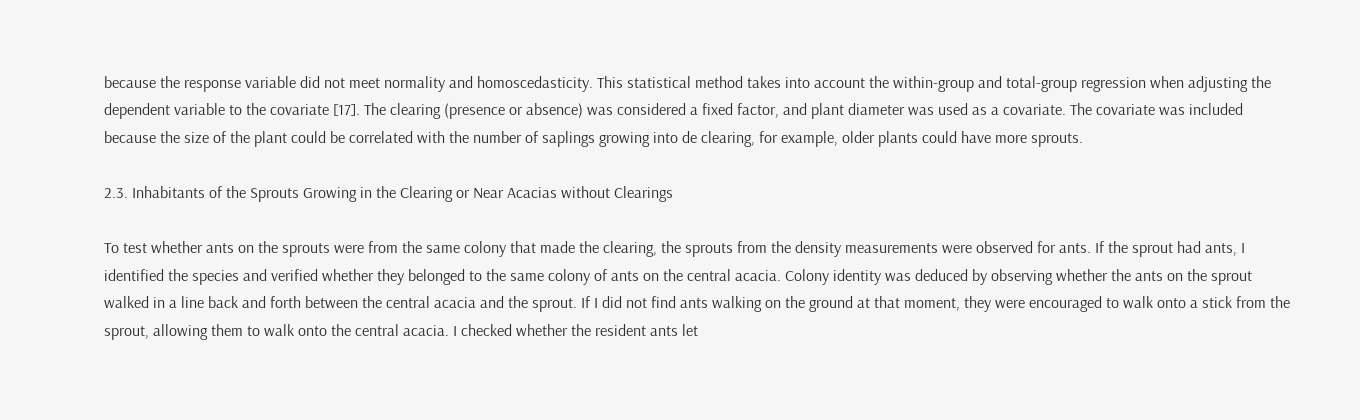because the response variable did not meet normality and homoscedasticity. This statistical method takes into account the within-group and total-group regression when adjusting the dependent variable to the covariate [17]. The clearing (presence or absence) was considered a fixed factor, and plant diameter was used as a covariate. The covariate was included because the size of the plant could be correlated with the number of saplings growing into de clearing, for example, older plants could have more sprouts.

2.3. Inhabitants of the Sprouts Growing in the Clearing or Near Acacias without Clearings

To test whether ants on the sprouts were from the same colony that made the clearing, the sprouts from the density measurements were observed for ants. If the sprout had ants, I identified the species and verified whether they belonged to the same colony of ants on the central acacia. Colony identity was deduced by observing whether the ants on the sprout walked in a line back and forth between the central acacia and the sprout. If I did not find ants walking on the ground at that moment, they were encouraged to walk onto a stick from the sprout, allowing them to walk onto the central acacia. I checked whether the resident ants let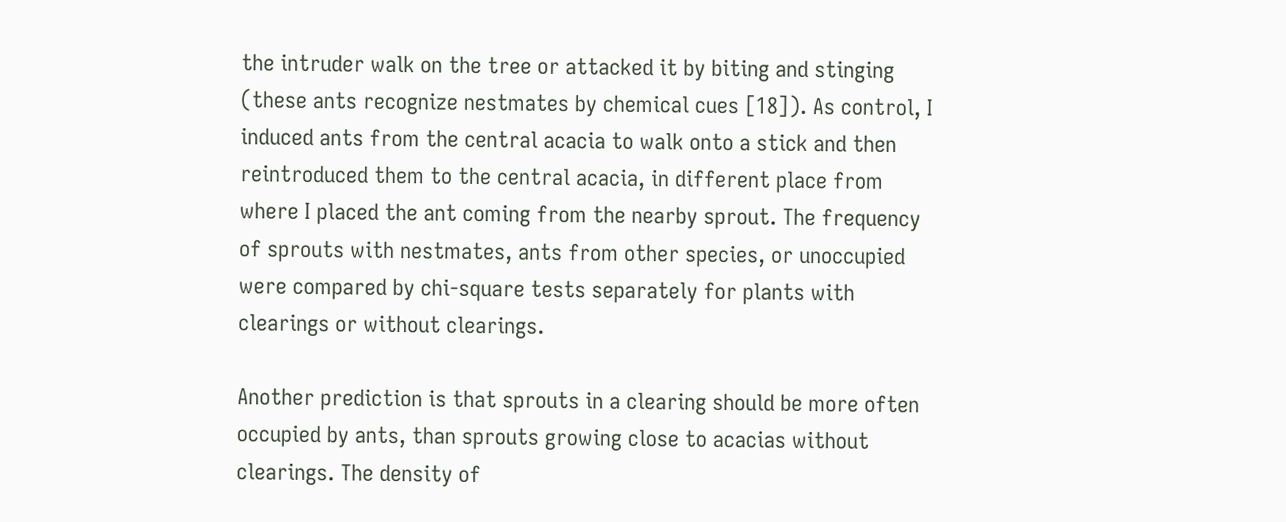the intruder walk on the tree or attacked it by biting and stinging (these ants recognize nestmates by chemical cues [18]). As control, I induced ants from the central acacia to walk onto a stick and then reintroduced them to the central acacia, in different place from where I placed the ant coming from the nearby sprout. The frequency of sprouts with nestmates, ants from other species, or unoccupied were compared by chi-square tests separately for plants with clearings or without clearings.

Another prediction is that sprouts in a clearing should be more often occupied by ants, than sprouts growing close to acacias without clearings. The density of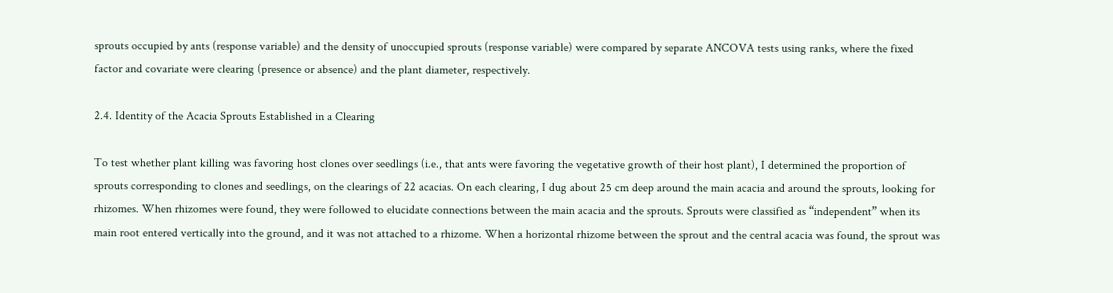sprouts occupied by ants (response variable) and the density of unoccupied sprouts (response variable) were compared by separate ANCOVA tests using ranks, where the fixed factor and covariate were clearing (presence or absence) and the plant diameter, respectively.

2.4. Identity of the Acacia Sprouts Established in a Clearing

To test whether plant killing was favoring host clones over seedlings (i.e., that ants were favoring the vegetative growth of their host plant), I determined the proportion of sprouts corresponding to clones and seedlings, on the clearings of 22 acacias. On each clearing, I dug about 25 cm deep around the main acacia and around the sprouts, looking for rhizomes. When rhizomes were found, they were followed to elucidate connections between the main acacia and the sprouts. Sprouts were classified as “independent” when its main root entered vertically into the ground, and it was not attached to a rhizome. When a horizontal rhizome between the sprout and the central acacia was found, the sprout was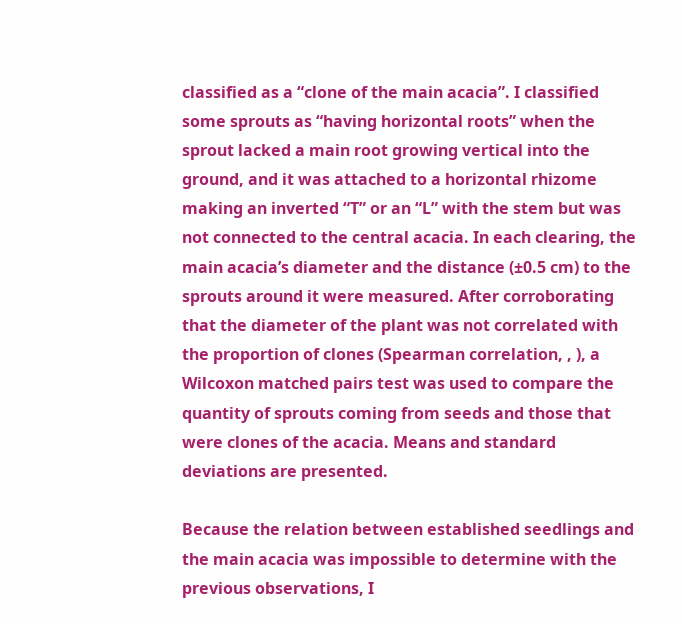classified as a “clone of the main acacia”. I classified some sprouts as “having horizontal roots” when the sprout lacked a main root growing vertical into the ground, and it was attached to a horizontal rhizome making an inverted “T” or an “L” with the stem but was not connected to the central acacia. In each clearing, the main acacia’s diameter and the distance (±0.5 cm) to the sprouts around it were measured. After corroborating that the diameter of the plant was not correlated with the proportion of clones (Spearman correlation, , ), a Wilcoxon matched pairs test was used to compare the quantity of sprouts coming from seeds and those that were clones of the acacia. Means and standard deviations are presented.

Because the relation between established seedlings and the main acacia was impossible to determine with the previous observations, I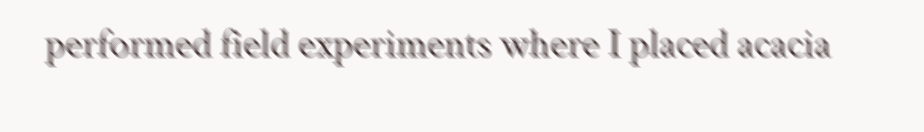performed field experiments where I placed acacia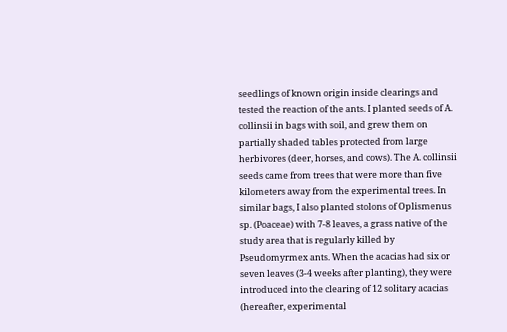seedlings of known origin inside clearings and tested the reaction of the ants. I planted seeds of A. collinsii in bags with soil, and grew them on partially shaded tables protected from large herbivores (deer, horses, and cows). The A. collinsii seeds came from trees that were more than five kilometers away from the experimental trees. In similar bags, I also planted stolons of Oplismenus sp. (Poaceae) with 7-8 leaves, a grass native of the study area that is regularly killed by Pseudomyrmex ants. When the acacias had six or seven leaves (3-4 weeks after planting), they were introduced into the clearing of 12 solitary acacias (hereafter, experimental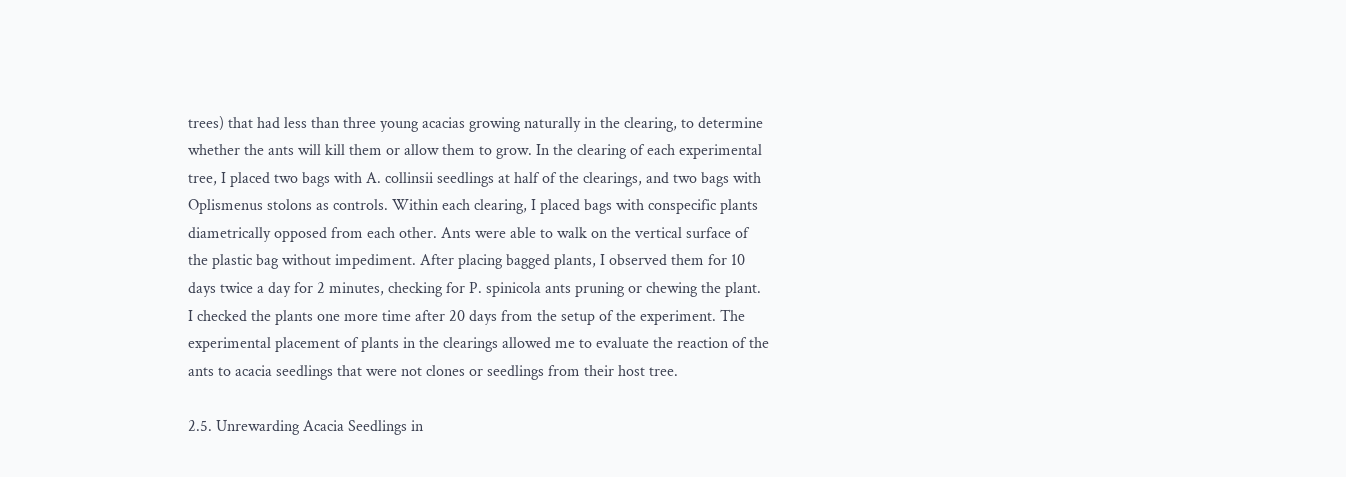trees) that had less than three young acacias growing naturally in the clearing, to determine whether the ants will kill them or allow them to grow. In the clearing of each experimental tree, I placed two bags with A. collinsii seedlings at half of the clearings, and two bags with Oplismenus stolons as controls. Within each clearing, I placed bags with conspecific plants diametrically opposed from each other. Ants were able to walk on the vertical surface of the plastic bag without impediment. After placing bagged plants, I observed them for 10 days twice a day for 2 minutes, checking for P. spinicola ants pruning or chewing the plant. I checked the plants one more time after 20 days from the setup of the experiment. The experimental placement of plants in the clearings allowed me to evaluate the reaction of the ants to acacia seedlings that were not clones or seedlings from their host tree.

2.5. Unrewarding Acacia Seedlings in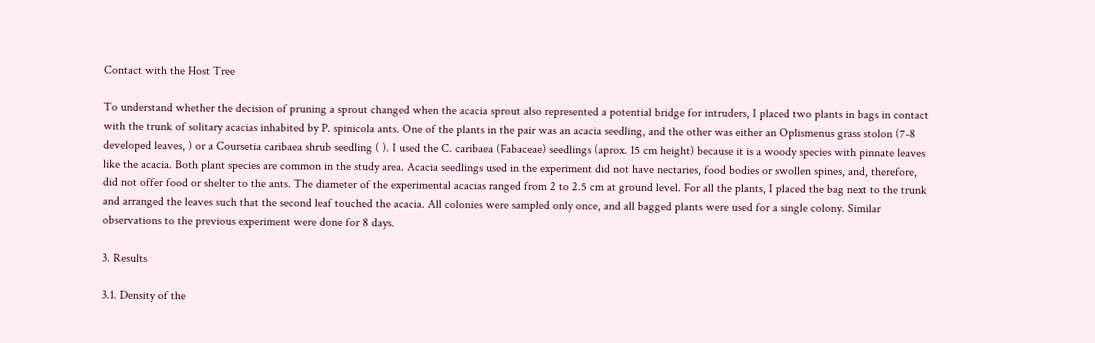Contact with the Host Tree

To understand whether the decision of pruning a sprout changed when the acacia sprout also represented a potential bridge for intruders, I placed two plants in bags in contact with the trunk of solitary acacias inhabited by P. spinicola ants. One of the plants in the pair was an acacia seedling, and the other was either an Oplismenus grass stolon (7-8 developed leaves, ) or a Coursetia caribaea shrub seedling ( ). I used the C. caribaea (Fabaceae) seedlings (aprox. 15 cm height) because it is a woody species with pinnate leaves like the acacia. Both plant species are common in the study area. Acacia seedlings used in the experiment did not have nectaries, food bodies or swollen spines, and, therefore, did not offer food or shelter to the ants. The diameter of the experimental acacias ranged from 2 to 2.5 cm at ground level. For all the plants, I placed the bag next to the trunk and arranged the leaves such that the second leaf touched the acacia. All colonies were sampled only once, and all bagged plants were used for a single colony. Similar observations to the previous experiment were done for 8 days.

3. Results

3.1. Density of the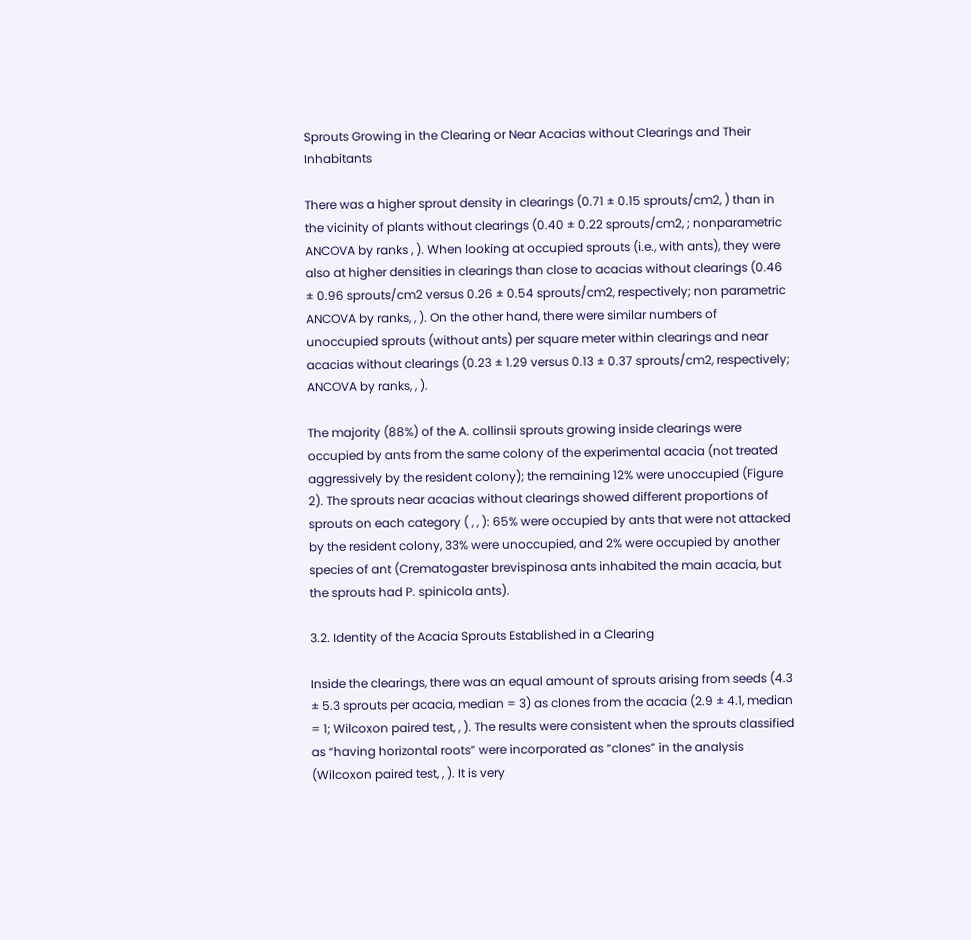Sprouts Growing in the Clearing or Near Acacias without Clearings and Their Inhabitants

There was a higher sprout density in clearings (0.71 ± 0.15 sprouts/cm2, ) than in the vicinity of plants without clearings (0.40 ± 0.22 sprouts/cm2, ; nonparametric ANCOVA by ranks , ). When looking at occupied sprouts (i.e., with ants), they were also at higher densities in clearings than close to acacias without clearings (0.46 ± 0.96 sprouts/cm2 versus 0.26 ± 0.54 sprouts/cm2, respectively; non parametric ANCOVA by ranks, , ). On the other hand, there were similar numbers of unoccupied sprouts (without ants) per square meter within clearings and near acacias without clearings (0.23 ± 1.29 versus 0.13 ± 0.37 sprouts/cm2, respectively; ANCOVA by ranks, , ).

The majority (88%) of the A. collinsii sprouts growing inside clearings were occupied by ants from the same colony of the experimental acacia (not treated aggressively by the resident colony); the remaining 12% were unoccupied (Figure 2). The sprouts near acacias without clearings showed different proportions of sprouts on each category ( , , ): 65% were occupied by ants that were not attacked by the resident colony, 33% were unoccupied, and 2% were occupied by another species of ant (Crematogaster brevispinosa ants inhabited the main acacia, but the sprouts had P. spinicola ants).

3.2. Identity of the Acacia Sprouts Established in a Clearing

Inside the clearings, there was an equal amount of sprouts arising from seeds (4.3 ± 5.3 sprouts per acacia, median = 3) as clones from the acacia (2.9 ± 4.1, median = 1; Wilcoxon paired test, , ). The results were consistent when the sprouts classified as “having horizontal roots” were incorporated as “clones” in the analysis (Wilcoxon paired test, , ). It is very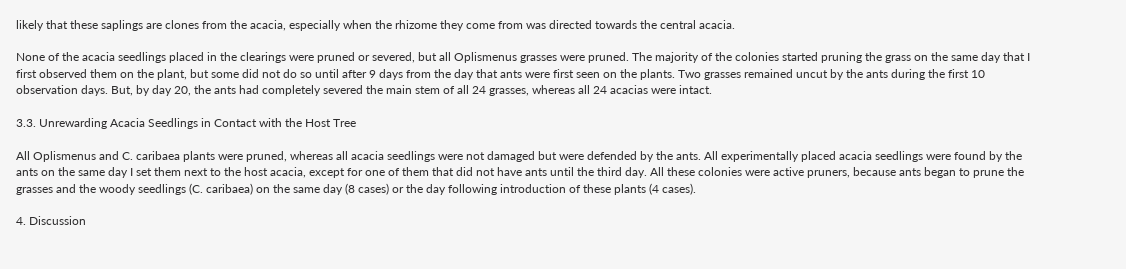likely that these saplings are clones from the acacia, especially when the rhizome they come from was directed towards the central acacia.

None of the acacia seedlings placed in the clearings were pruned or severed, but all Oplismenus grasses were pruned. The majority of the colonies started pruning the grass on the same day that I first observed them on the plant, but some did not do so until after 9 days from the day that ants were first seen on the plants. Two grasses remained uncut by the ants during the first 10 observation days. But, by day 20, the ants had completely severed the main stem of all 24 grasses, whereas all 24 acacias were intact.

3.3. Unrewarding Acacia Seedlings in Contact with the Host Tree

All Oplismenus and C. caribaea plants were pruned, whereas all acacia seedlings were not damaged but were defended by the ants. All experimentally placed acacia seedlings were found by the ants on the same day I set them next to the host acacia, except for one of them that did not have ants until the third day. All these colonies were active pruners, because ants began to prune the grasses and the woody seedlings (C. caribaea) on the same day (8 cases) or the day following introduction of these plants (4 cases).

4. Discussion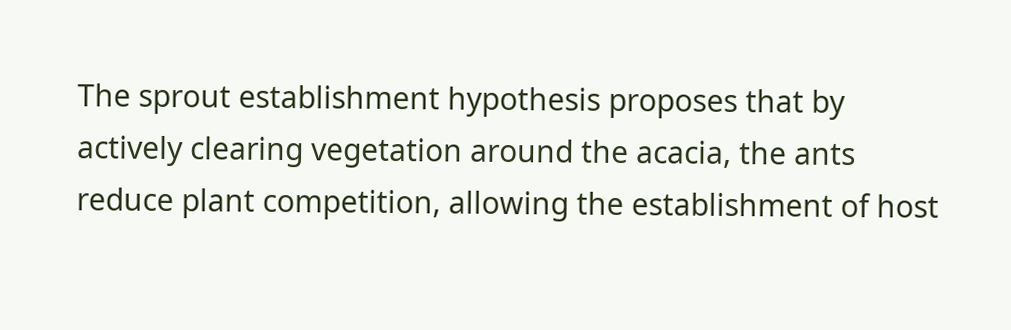The sprout establishment hypothesis proposes that by actively clearing vegetation around the acacia, the ants reduce plant competition, allowing the establishment of host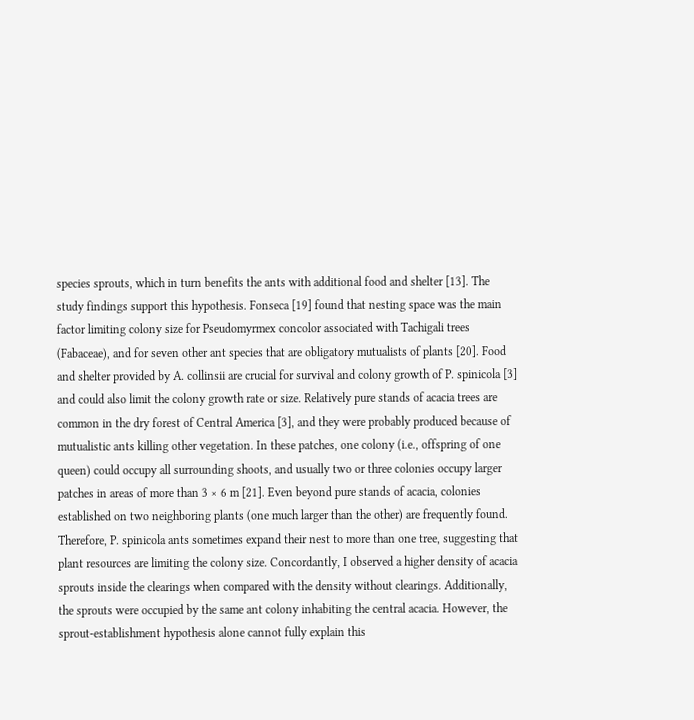species sprouts, which in turn benefits the ants with additional food and shelter [13]. The study findings support this hypothesis. Fonseca [19] found that nesting space was the main factor limiting colony size for Pseudomyrmex concolor associated with Tachigali trees (Fabaceae), and for seven other ant species that are obligatory mutualists of plants [20]. Food and shelter provided by A. collinsii are crucial for survival and colony growth of P. spinicola [3] and could also limit the colony growth rate or size. Relatively pure stands of acacia trees are common in the dry forest of Central America [3], and they were probably produced because of mutualistic ants killing other vegetation. In these patches, one colony (i.e., offspring of one queen) could occupy all surrounding shoots, and usually two or three colonies occupy larger patches in areas of more than 3 × 6 m [21]. Even beyond pure stands of acacia, colonies established on two neighboring plants (one much larger than the other) are frequently found. Therefore, P. spinicola ants sometimes expand their nest to more than one tree, suggesting that plant resources are limiting the colony size. Concordantly, I observed a higher density of acacia sprouts inside the clearings when compared with the density without clearings. Additionally, the sprouts were occupied by the same ant colony inhabiting the central acacia. However, the sprout-establishment hypothesis alone cannot fully explain this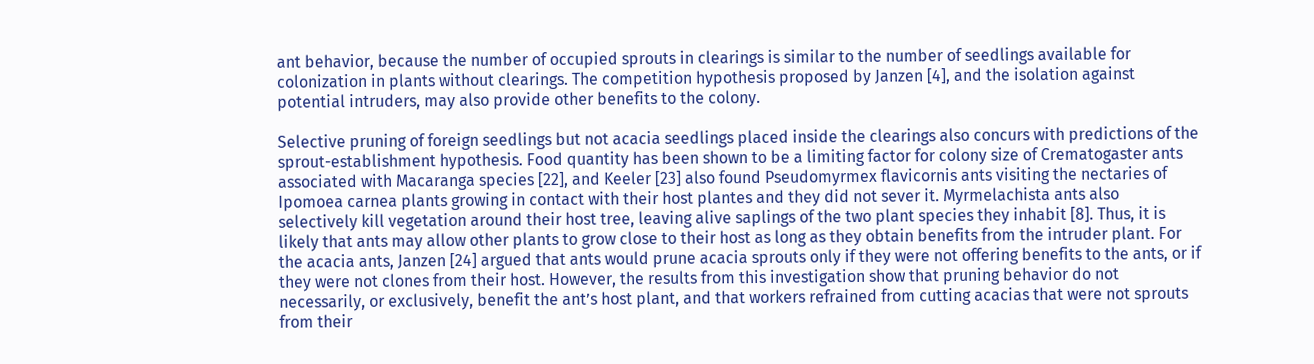ant behavior, because the number of occupied sprouts in clearings is similar to the number of seedlings available for colonization in plants without clearings. The competition hypothesis proposed by Janzen [4], and the isolation against potential intruders, may also provide other benefits to the colony.

Selective pruning of foreign seedlings but not acacia seedlings placed inside the clearings also concurs with predictions of the sprout-establishment hypothesis. Food quantity has been shown to be a limiting factor for colony size of Crematogaster ants associated with Macaranga species [22], and Keeler [23] also found Pseudomyrmex flavicornis ants visiting the nectaries of Ipomoea carnea plants growing in contact with their host plantes and they did not sever it. Myrmelachista ants also selectively kill vegetation around their host tree, leaving alive saplings of the two plant species they inhabit [8]. Thus, it is likely that ants may allow other plants to grow close to their host as long as they obtain benefits from the intruder plant. For the acacia ants, Janzen [24] argued that ants would prune acacia sprouts only if they were not offering benefits to the ants, or if they were not clones from their host. However, the results from this investigation show that pruning behavior do not necessarily, or exclusively, benefit the ant’s host plant, and that workers refrained from cutting acacias that were not sprouts from their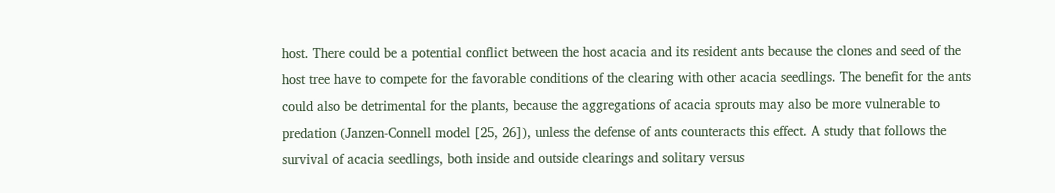host. There could be a potential conflict between the host acacia and its resident ants because the clones and seed of the host tree have to compete for the favorable conditions of the clearing with other acacia seedlings. The benefit for the ants could also be detrimental for the plants, because the aggregations of acacia sprouts may also be more vulnerable to predation (Janzen-Connell model [25, 26]), unless the defense of ants counteracts this effect. A study that follows the survival of acacia seedlings, both inside and outside clearings and solitary versus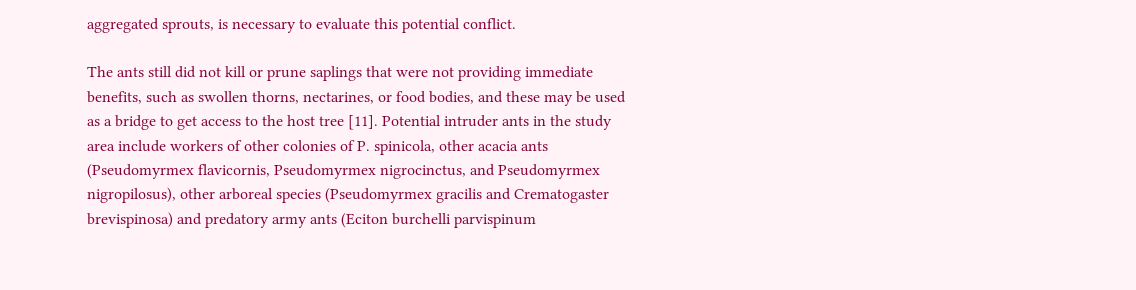aggregated sprouts, is necessary to evaluate this potential conflict.

The ants still did not kill or prune saplings that were not providing immediate benefits, such as swollen thorns, nectarines, or food bodies, and these may be used as a bridge to get access to the host tree [11]. Potential intruder ants in the study area include workers of other colonies of P. spinicola, other acacia ants (Pseudomyrmex flavicornis, Pseudomyrmex nigrocinctus, and Pseudomyrmex nigropilosus), other arboreal species (Pseudomyrmex gracilis and Crematogaster brevispinosa) and predatory army ants (Eciton burchelli parvispinum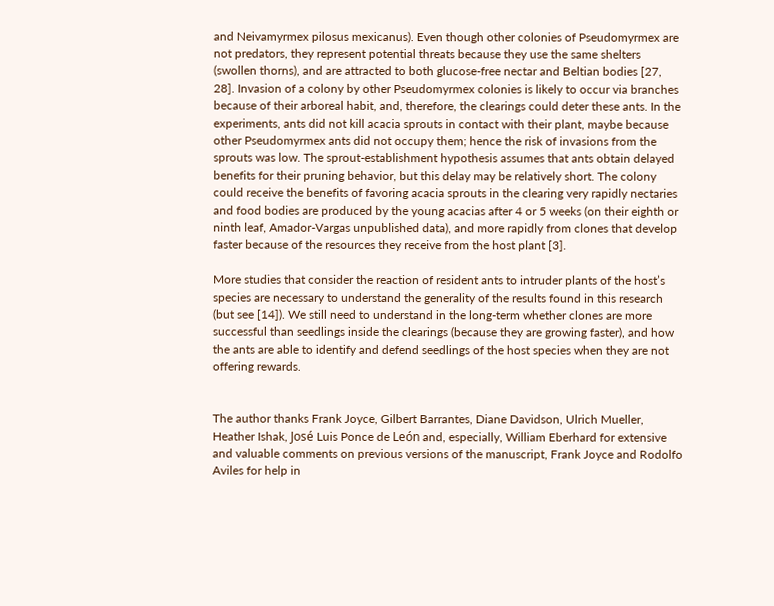and Neivamyrmex pilosus mexicanus). Even though other colonies of Pseudomyrmex are not predators, they represent potential threats because they use the same shelters (swollen thorns), and are attracted to both glucose-free nectar and Beltian bodies [27, 28]. Invasion of a colony by other Pseudomyrmex colonies is likely to occur via branches because of their arboreal habit, and, therefore, the clearings could deter these ants. In the experiments, ants did not kill acacia sprouts in contact with their plant, maybe because other Pseudomyrmex ants did not occupy them; hence the risk of invasions from the sprouts was low. The sprout-establishment hypothesis assumes that ants obtain delayed benefits for their pruning behavior, but this delay may be relatively short. The colony could receive the benefits of favoring acacia sprouts in the clearing very rapidly nectaries and food bodies are produced by the young acacias after 4 or 5 weeks (on their eighth or ninth leaf, Amador-Vargas unpublished data), and more rapidly from clones that develop faster because of the resources they receive from the host plant [3].

More studies that consider the reaction of resident ants to intruder plants of the host’s species are necessary to understand the generality of the results found in this research (but see [14]). We still need to understand in the long-term whether clones are more successful than seedlings inside the clearings (because they are growing faster), and how the ants are able to identify and defend seedlings of the host species when they are not offering rewards.


The author thanks Frank Joyce, Gilbert Barrantes, Diane Davidson, Ulrich Mueller, Heather Ishak, José Luis Ponce de León and, especially, William Eberhard for extensive and valuable comments on previous versions of the manuscript, Frank Joyce and Rodolfo Aviles for help in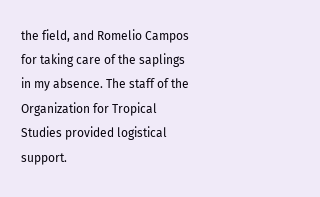the field, and Romelio Campos for taking care of the saplings in my absence. The staff of the Organization for Tropical Studies provided logistical support.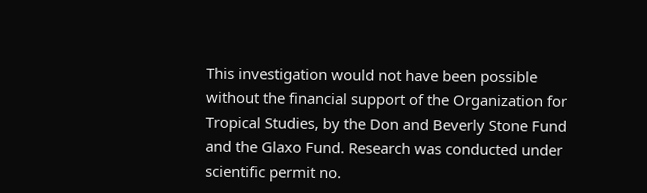This investigation would not have been possible without the financial support of the Organization for Tropical Studies, by the Don and Beverly Stone Fund and the Glaxo Fund. Research was conducted under scientific permit no.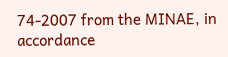74-2007 from the MINAE, in accordance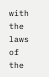with the laws of the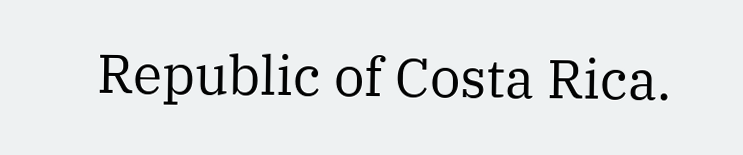Republic of Costa Rica.